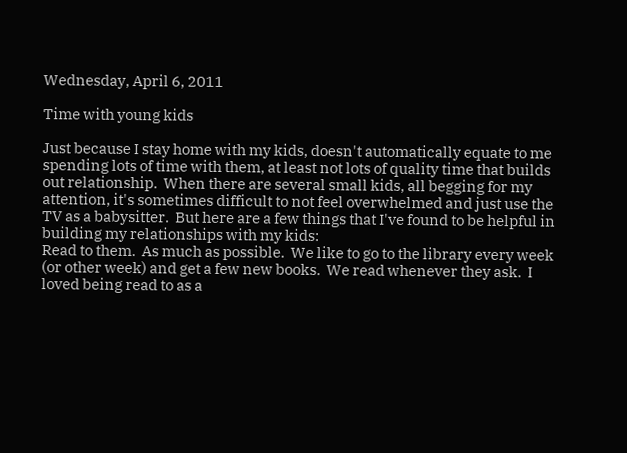Wednesday, April 6, 2011

Time with young kids

Just because I stay home with my kids, doesn't automatically equate to me spending lots of time with them, at least not lots of quality time that builds out relationship.  When there are several small kids, all begging for my attention, it's sometimes difficult to not feel overwhelmed and just use the TV as a babysitter.  But here are a few things that I've found to be helpful in building my relationships with my kids:
Read to them.  As much as possible.  We like to go to the library every week (or other week) and get a few new books.  We read whenever they ask.  I loved being read to as a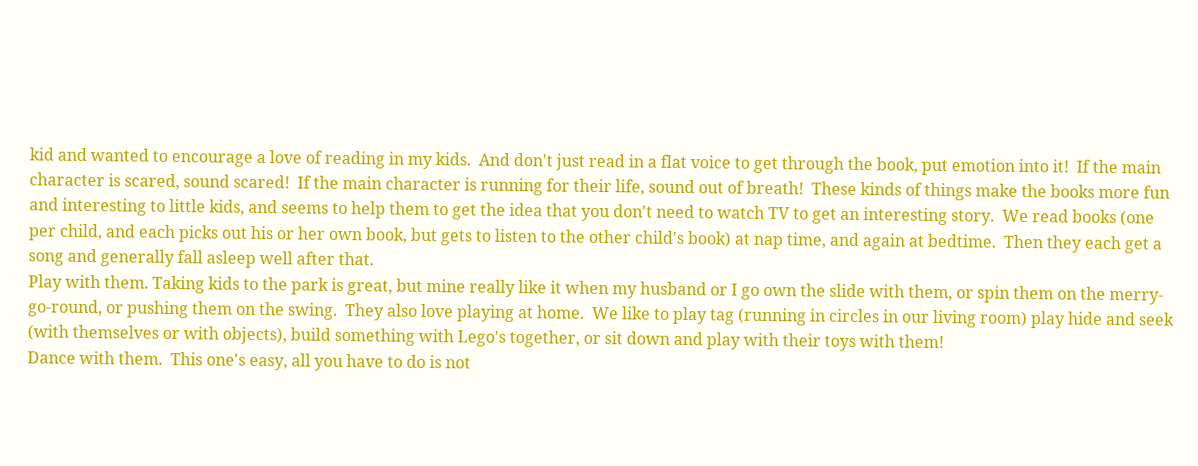kid and wanted to encourage a love of reading in my kids.  And don't just read in a flat voice to get through the book, put emotion into it!  If the main character is scared, sound scared!  If the main character is running for their life, sound out of breath!  These kinds of things make the books more fun and interesting to little kids, and seems to help them to get the idea that you don't need to watch TV to get an interesting story.  We read books (one per child, and each picks out his or her own book, but gets to listen to the other child's book) at nap time, and again at bedtime.  Then they each get a song and generally fall asleep well after that.
Play with them. Taking kids to the park is great, but mine really like it when my husband or I go own the slide with them, or spin them on the merry-go-round, or pushing them on the swing.  They also love playing at home.  We like to play tag (running in circles in our living room) play hide and seek (with themselves or with objects), build something with Lego's together, or sit down and play with their toys with them!
Dance with them.  This one's easy, all you have to do is not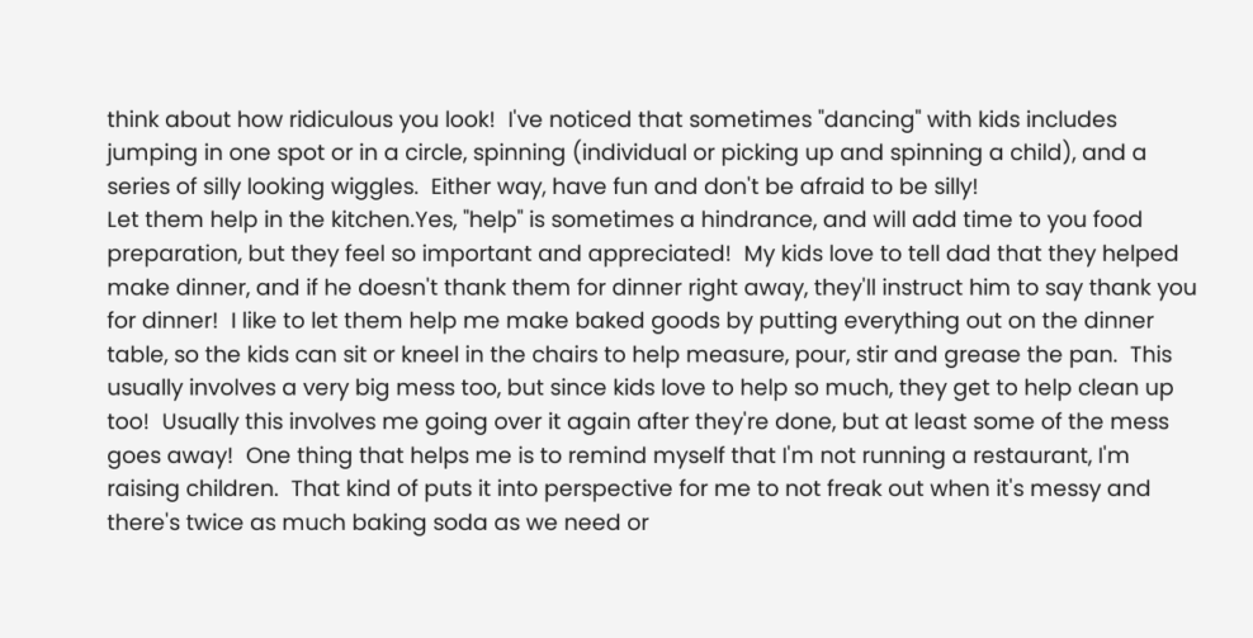think about how ridiculous you look!  I've noticed that sometimes "dancing" with kids includes jumping in one spot or in a circle, spinning (individual or picking up and spinning a child), and a series of silly looking wiggles.  Either way, have fun and don't be afraid to be silly!
Let them help in the kitchen.Yes, "help" is sometimes a hindrance, and will add time to you food preparation, but they feel so important and appreciated!  My kids love to tell dad that they helped make dinner, and if he doesn't thank them for dinner right away, they'll instruct him to say thank you for dinner!  I like to let them help me make baked goods by putting everything out on the dinner table, so the kids can sit or kneel in the chairs to help measure, pour, stir and grease the pan.  This usually involves a very big mess too, but since kids love to help so much, they get to help clean up too!  Usually this involves me going over it again after they're done, but at least some of the mess goes away!  One thing that helps me is to remind myself that I'm not running a restaurant, I'm raising children.  That kind of puts it into perspective for me to not freak out when it's messy and there's twice as much baking soda as we need or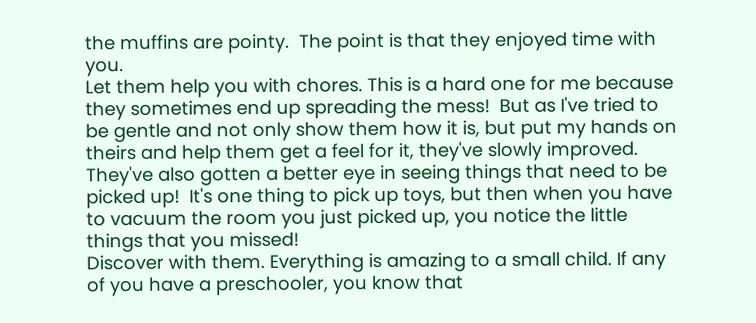the muffins are pointy.  The point is that they enjoyed time with you.
Let them help you with chores. This is a hard one for me because they sometimes end up spreading the mess!  But as I've tried to be gentle and not only show them how it is, but put my hands on theirs and help them get a feel for it, they've slowly improved.  They've also gotten a better eye in seeing things that need to be picked up!  It's one thing to pick up toys, but then when you have to vacuum the room you just picked up, you notice the little things that you missed!
Discover with them. Everything is amazing to a small child. If any of you have a preschooler, you know that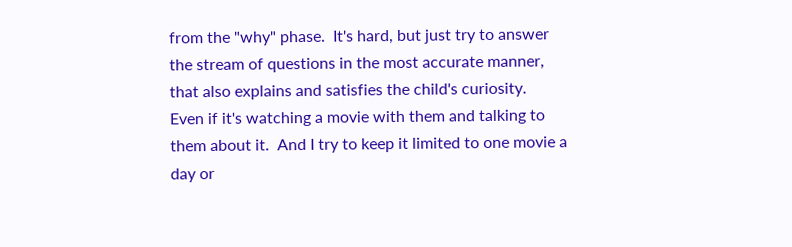from the "why" phase.  It's hard, but just try to answer the stream of questions in the most accurate manner, that also explains and satisfies the child's curiosity.  Even if it's watching a movie with them and talking to them about it.  And I try to keep it limited to one movie a day or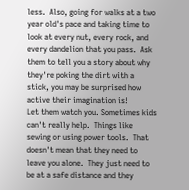less.  Also, going for walks at a two year old's pace and taking time to look at every nut, every rock, and every dandelion that you pass.  Ask them to tell you a story about why they're poking the dirt with a stick, you may be surprised how active their imagination is!
Let them watch you. Sometimes kids can't really help.  Things like sewing or using power tools.  That doesn't mean that they need to leave you alone.  They just need to be at a safe distance and they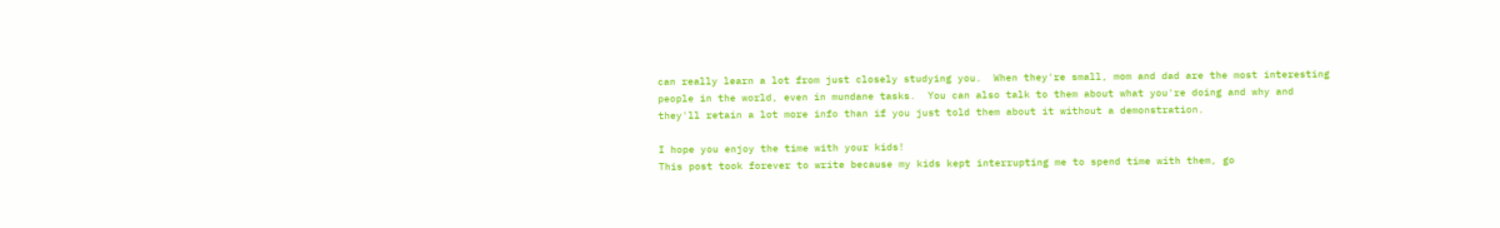can really learn a lot from just closely studying you.  When they're small, mom and dad are the most interesting people in the world, even in mundane tasks.  You can also talk to them about what you're doing and why and they'll retain a lot more info than if you just told them about it without a demonstration.

I hope you enjoy the time with your kids!
This post took forever to write because my kids kept interrupting me to spend time with them, go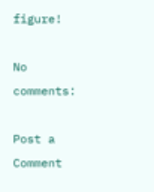figure!

No comments:

Post a Comment